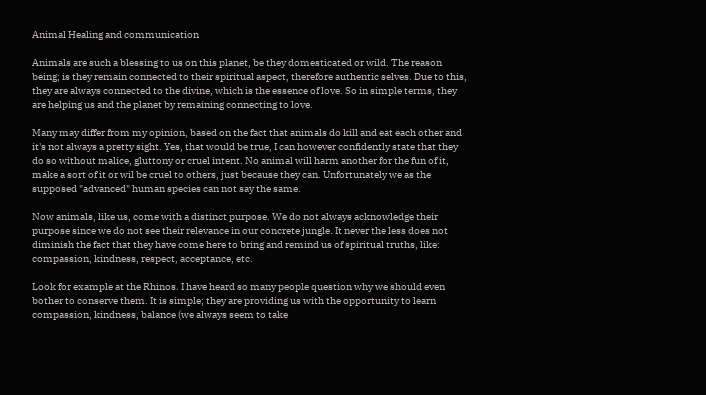Animal Healing and communication

Animals are such a blessing to us on this planet, be they domesticated or wild. The reason being; is they remain connected to their spiritual aspect, therefore authentic selves. Due to this, they are always connected to the divine, which is the essence of love. So in simple terms, they are helping us and the planet by remaining connecting to love.

Many may differ from my opinion, based on the fact that animals do kill and eat each other and it's not always a pretty sight. Yes, that would be true, I can however confidently state that they do so without malice, gluttony or cruel intent. No animal will harm another for the fun of it, make a sort of it or wil be cruel to others, just because they can. Unfortunately we as the supposed "advanced" human species can not say the same.

Now animals, like us, come with a distinct purpose. We do not always acknowledge their purpose since we do not see their relevance in our concrete jungle. It never the less does not diminish the fact that they have come here to bring and remind us of spiritual truths, like: compassion, kindness, respect, acceptance, etc.

Look for example at the Rhinos. I have heard so many people question why we should even bother to conserve them. It is simple; they are providing us with the opportunity to learn compassion, kindness, balance (we always seem to take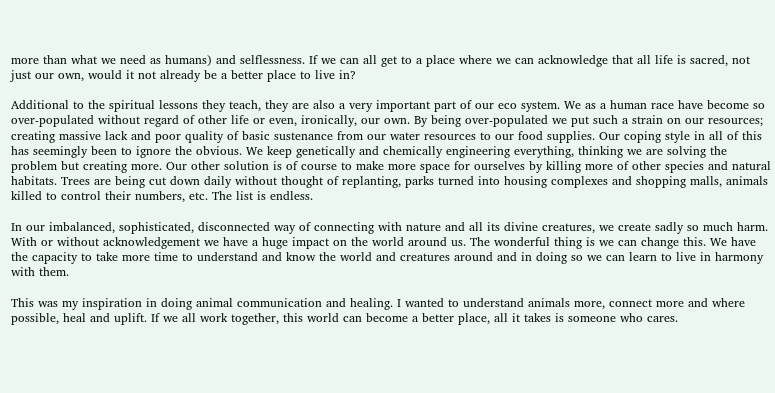more than what we need as humans) and selflessness. If we can all get to a place where we can acknowledge that all life is sacred, not just our own, would it not already be a better place to live in?

Additional to the spiritual lessons they teach, they are also a very important part of our eco system. We as a human race have become so over-populated without regard of other life or even, ironically, our own. By being over-populated we put such a strain on our resources; creating massive lack and poor quality of basic sustenance from our water resources to our food supplies. Our coping style in all of this has seemingly been to ignore the obvious. We keep genetically and chemically engineering everything, thinking we are solving the problem but creating more. Our other solution is of course to make more space for ourselves by killing more of other species and natural habitats. Trees are being cut down daily without thought of replanting, parks turned into housing complexes and shopping malls, animals killed to control their numbers, etc. The list is endless.

In our imbalanced, sophisticated, disconnected way of connecting with nature and all its divine creatures, we create sadly so much harm. With or without acknowledgement we have a huge impact on the world around us. The wonderful thing is we can change this. We have the capacity to take more time to understand and know the world and creatures around and in doing so we can learn to live in harmony with them.

This was my inspiration in doing animal communication and healing. I wanted to understand animals more, connect more and where possible, heal and uplift. If we all work together, this world can become a better place, all it takes is someone who cares.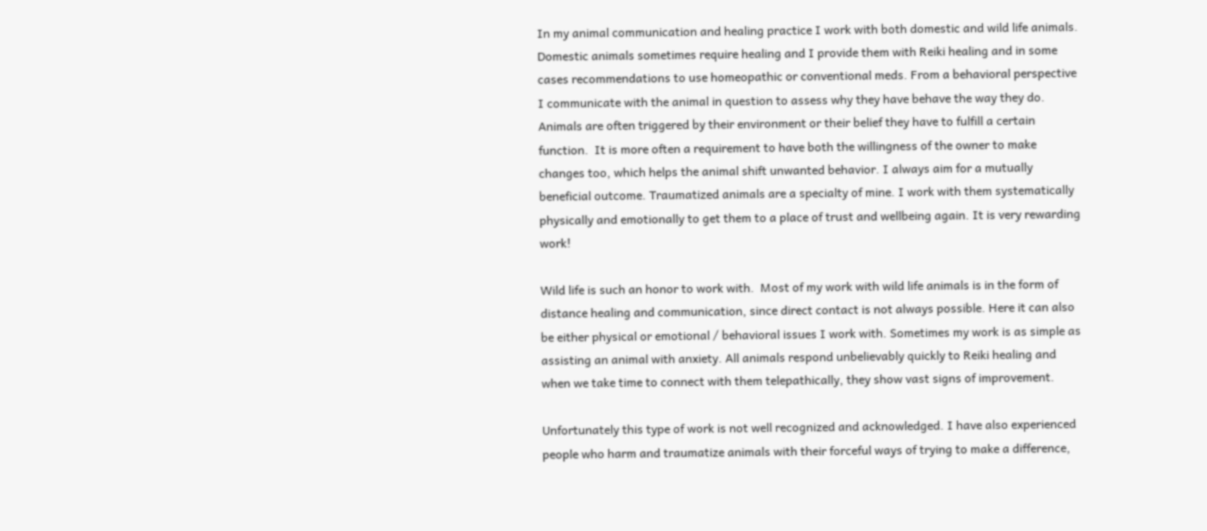In my animal communication and healing practice I work with both domestic and wild life animals. Domestic animals sometimes require healing and I provide them with Reiki healing and in some cases recommendations to use homeopathic or conventional meds. From a behavioral perspective I communicate with the animal in question to assess why they have behave the way they do. Animals are often triggered by their environment or their belief they have to fulfill a certain function.  It is more often a requirement to have both the willingness of the owner to make changes too, which helps the animal shift unwanted behavior. I always aim for a mutually beneficial outcome. Traumatized animals are a specialty of mine. I work with them systematically physically and emotionally to get them to a place of trust and wellbeing again. It is very rewarding work!

Wild life is such an honor to work with.  Most of my work with wild life animals is in the form of distance healing and communication, since direct contact is not always possible. Here it can also be either physical or emotional / behavioral issues I work with. Sometimes my work is as simple as assisting an animal with anxiety. All animals respond unbelievably quickly to Reiki healing and when we take time to connect with them telepathically, they show vast signs of improvement.

Unfortunately this type of work is not well recognized and acknowledged. I have also experienced people who harm and traumatize animals with their forceful ways of trying to make a difference,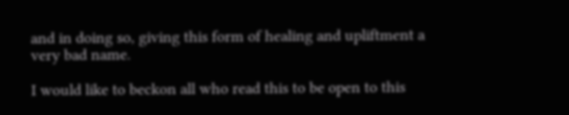and in doing so, giving this form of healing and upliftment a very bad name.

I would like to beckon all who read this to be open to this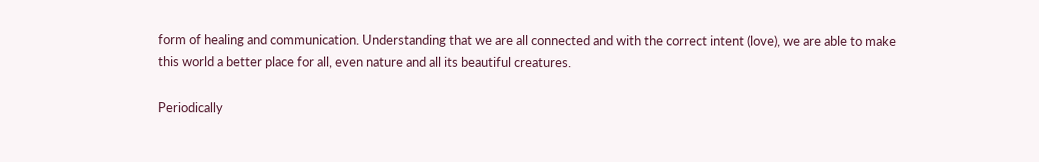form of healing and communication. Understanding that we are all connected and with the correct intent (love), we are able to make this world a better place for all, even nature and all its beautiful creatures.

Periodically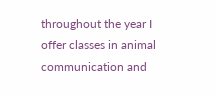throughout the year I offer classes in animal communication and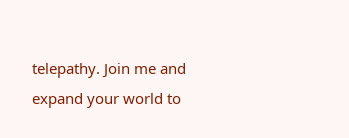telepathy. Join me and expand your world to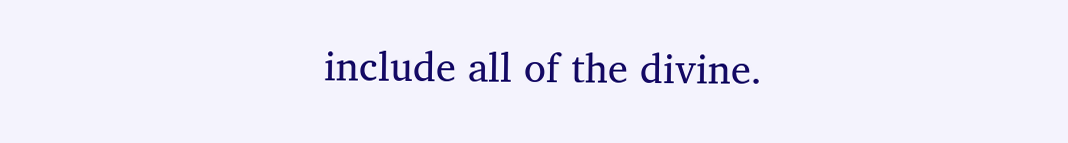include all of the divine.